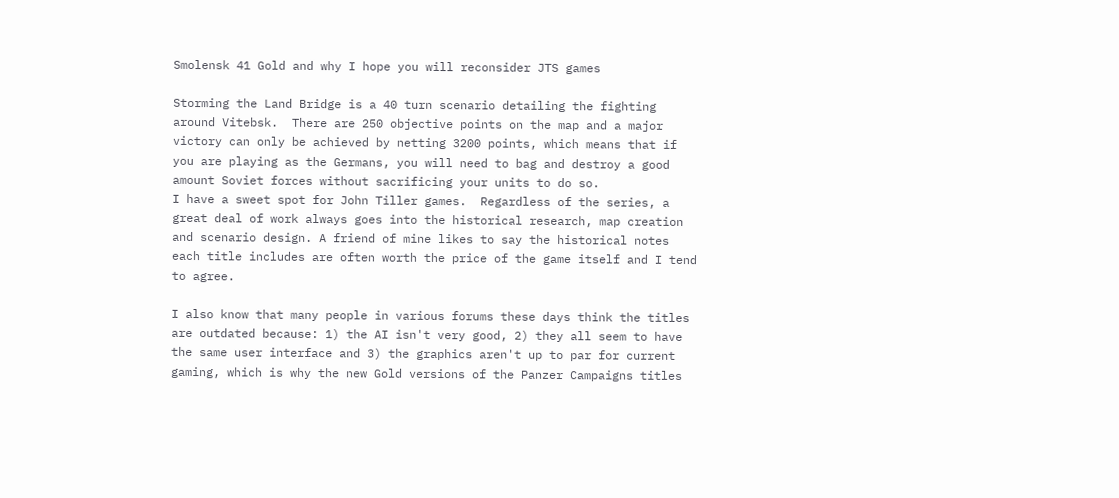Smolensk 41 Gold and why I hope you will reconsider JTS games

Storming the Land Bridge is a 40 turn scenario detailing the fighting around Vitebsk.  There are 250 objective points on the map and a major victory can only be achieved by netting 3200 points, which means that if you are playing as the Germans, you will need to bag and destroy a good amount Soviet forces without sacrificing your units to do so.
I have a sweet spot for John Tiller games.  Regardless of the series, a great deal of work always goes into the historical research, map creation and scenario design. A friend of mine likes to say the historical notes each title includes are often worth the price of the game itself and I tend to agree.

I also know that many people in various forums these days think the titles are outdated because: 1) the AI isn't very good, 2) they all seem to have the same user interface and 3) the graphics aren't up to par for current gaming, which is why the new Gold versions of the Panzer Campaigns titles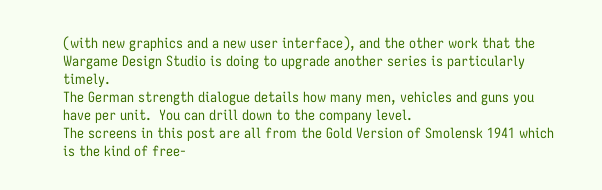(with new graphics and a new user interface), and the other work that the Wargame Design Studio is doing to upgrade another series is particularly timely.
The German strength dialogue details how many men, vehicles and guns you have per unit.  You can drill down to the company level.
The screens in this post are all from the Gold Version of Smolensk 1941 which is the kind of free-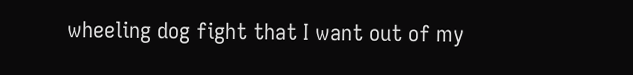wheeling dog fight that I want out of my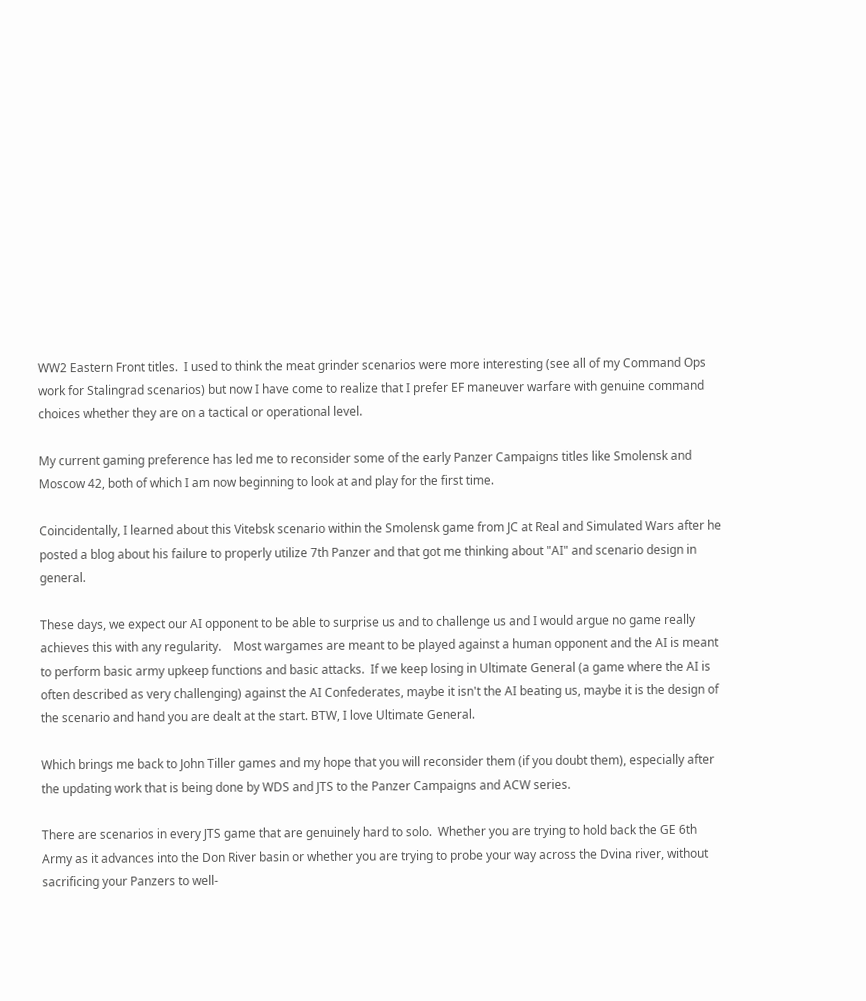WW2 Eastern Front titles.  I used to think the meat grinder scenarios were more interesting (see all of my Command Ops work for Stalingrad scenarios) but now I have come to realize that I prefer EF maneuver warfare with genuine command choices whether they are on a tactical or operational level.

My current gaming preference has led me to reconsider some of the early Panzer Campaigns titles like Smolensk and Moscow 42, both of which I am now beginning to look at and play for the first time.

Coincidentally, I learned about this Vitebsk scenario within the Smolensk game from JC at Real and Simulated Wars after he posted a blog about his failure to properly utilize 7th Panzer and that got me thinking about "AI" and scenario design in general.

These days, we expect our AI opponent to be able to surprise us and to challenge us and I would argue no game really achieves this with any regularity.    Most wargames are meant to be played against a human opponent and the AI is meant to perform basic army upkeep functions and basic attacks.  If we keep losing in Ultimate General (a game where the AI is often described as very challenging) against the AI Confederates, maybe it isn't the AI beating us, maybe it is the design of the scenario and hand you are dealt at the start. BTW, I love Ultimate General.

Which brings me back to John Tiller games and my hope that you will reconsider them (if you doubt them), especially after the updating work that is being done by WDS and JTS to the Panzer Campaigns and ACW series.

There are scenarios in every JTS game that are genuinely hard to solo.  Whether you are trying to hold back the GE 6th Army as it advances into the Don River basin or whether you are trying to probe your way across the Dvina river, without sacrificing your Panzers to well-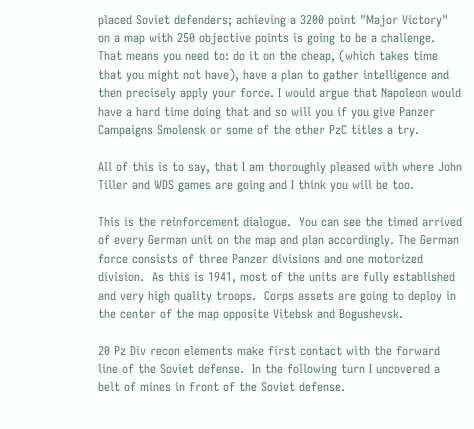placed Soviet defenders; achieving a 3200 point "Major Victory" on a map with 250 objective points is going to be a challenge.  That means you need to: do it on the cheap, (which takes time that you might not have), have a plan to gather intelligence and then precisely apply your force. I would argue that Napoleon would have a hard time doing that and so will you if you give Panzer Campaigns Smolensk or some of the other PzC titles a try.

All of this is to say, that I am thoroughly pleased with where John Tiller and WDS games are going and I think you will be too.

This is the reinforcement dialogue.  You can see the timed arrived of every German unit on the map and plan accordingly. The German force consists of three Panzer divisions and one motorized division.  As this is 1941, most of the units are fully established and very high quality troops.  Corps assets are going to deploy in the center of the map opposite Vitebsk and Bogushevsk.

20 Pz Div recon elements make first contact with the forward line of the Soviet defense.  In the following turn I uncovered a belt of mines in front of the Soviet defense.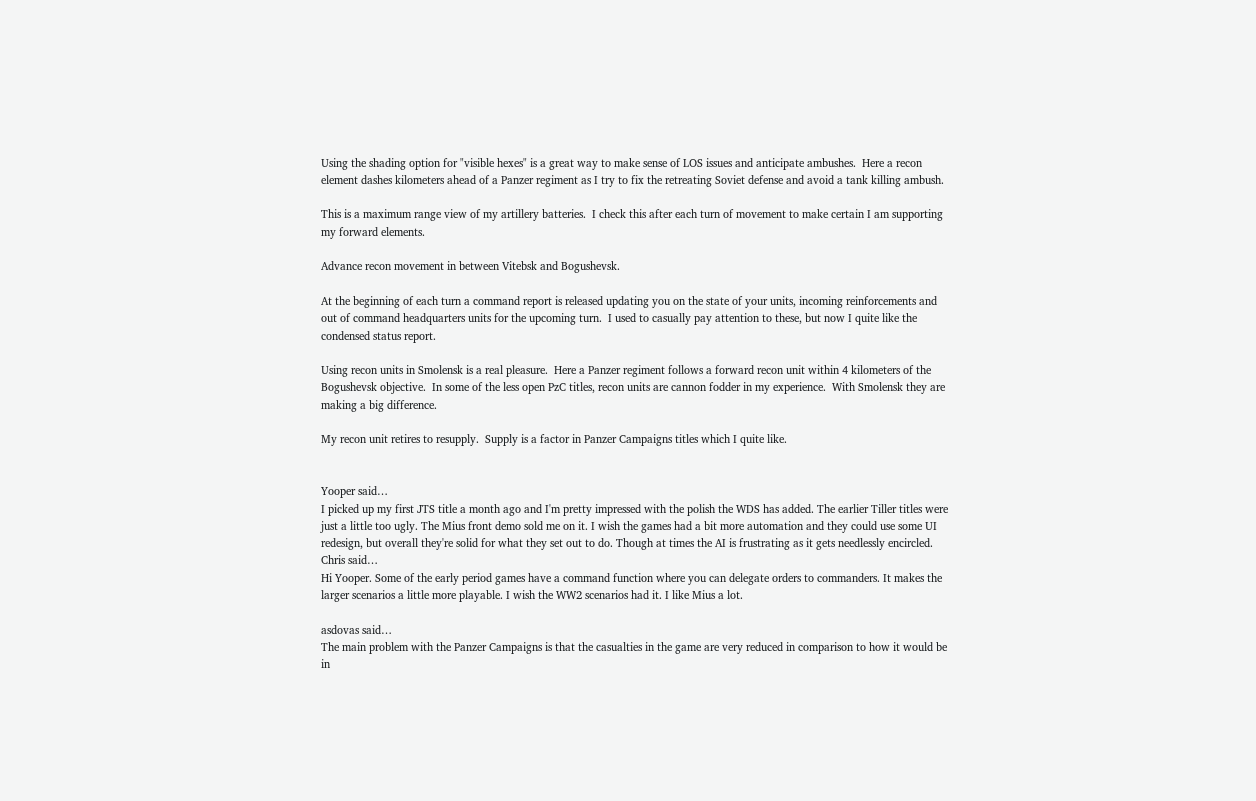Using the shading option for "visible hexes" is a great way to make sense of LOS issues and anticipate ambushes.  Here a recon element dashes kilometers ahead of a Panzer regiment as I try to fix the retreating Soviet defense and avoid a tank killing ambush.

This is a maximum range view of my artillery batteries.  I check this after each turn of movement to make certain I am supporting my forward elements.

Advance recon movement in between Vitebsk and Bogushevsk.

At the beginning of each turn a command report is released updating you on the state of your units, incoming reinforcements and out of command headquarters units for the upcoming turn.  I used to casually pay attention to these, but now I quite like the condensed status report.

Using recon units in Smolensk is a real pleasure.  Here a Panzer regiment follows a forward recon unit within 4 kilometers of the Bogushevsk objective.  In some of the less open PzC titles, recon units are cannon fodder in my experience.  With Smolensk they are making a big difference.

My recon unit retires to resupply.  Supply is a factor in Panzer Campaigns titles which I quite like.


Yooper said…
I picked up my first JTS title a month ago and I'm pretty impressed with the polish the WDS has added. The earlier Tiller titles were just a little too ugly. The Mius front demo sold me on it. I wish the games had a bit more automation and they could use some UI redesign, but overall they're solid for what they set out to do. Though at times the AI is frustrating as it gets needlessly encircled.
Chris said…
Hi Yooper. Some of the early period games have a command function where you can delegate orders to commanders. It makes the larger scenarios a little more playable. I wish the WW2 scenarios had it. I like Mius a lot.

asdovas said…
The main problem with the Panzer Campaigns is that the casualties in the game are very reduced in comparison to how it would be in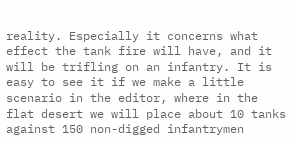reality. Especially it concerns what effect the tank fire will have, and it will be trifling on an infantry. It is easy to see it if we make a little scenario in the editor, where in the flat desert we will place about 10 tanks against 150 non-digged infantrymen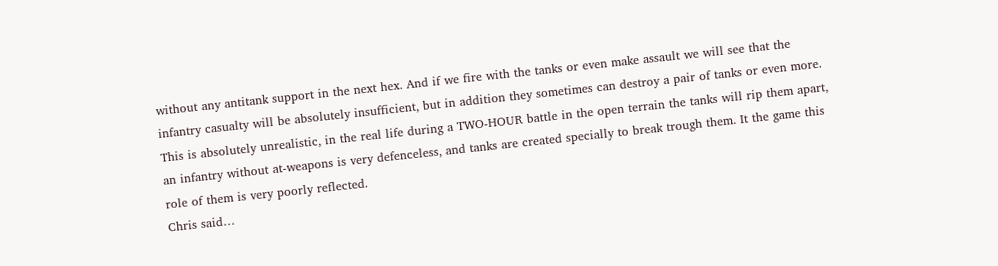without any antitank support in the next hex. And if we fire with the tanks or even make assault we will see that the infantry casualty will be absolutely insufficient, but in addition they sometimes can destroy a pair of tanks or even more. This is absolutely unrealistic, in the real life during a TWO-HOUR battle in the open terrain the tanks will rip them apart, an infantry without at-weapons is very defenceless, and tanks are created specially to break trough them. It the game this role of them is very poorly reflected.
Chris said…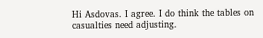Hi Asdovas. I agree. I do think the tables on casualties need adjusting.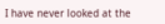I have never looked at the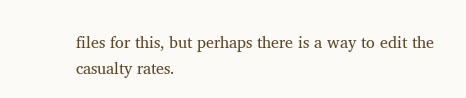files for this, but perhaps there is a way to edit the casualty rates.